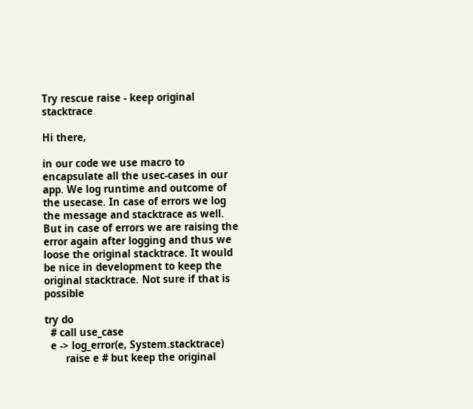Try rescue raise - keep original stacktrace

Hi there,

in our code we use macro to encapsulate all the usec-cases in our app. We log runtime and outcome of the usecase. In case of errors we log the message and stacktrace as well.
But in case of errors we are raising the error again after logging and thus we loose the original stacktrace. It would be nice in development to keep the original stacktrace. Not sure if that is possible

try do
  # call use_case
  e -> log_error(e, System.stacktrace)
       raise e # but keep the original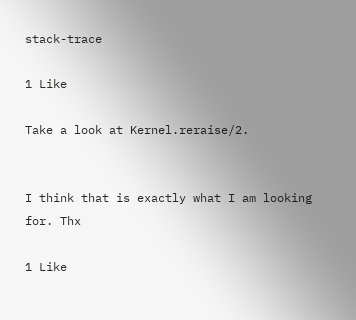stack-trace

1 Like

Take a look at Kernel.reraise/2.


I think that is exactly what I am looking for. Thx

1 Like